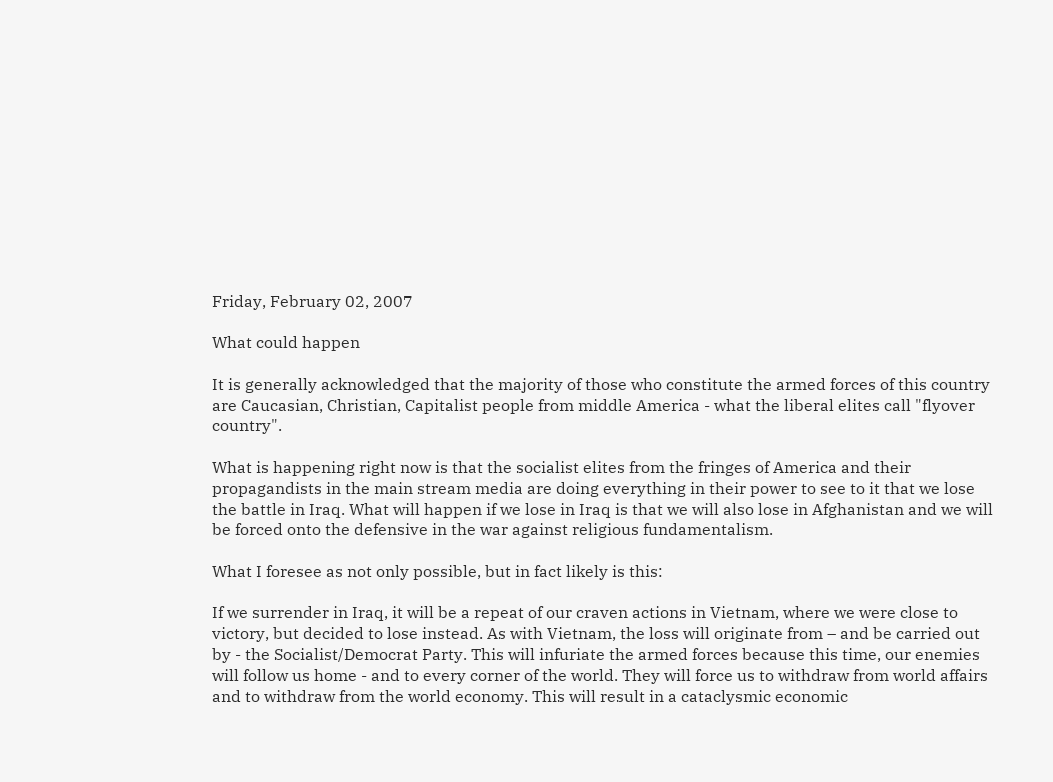Friday, February 02, 2007

What could happen

It is generally acknowledged that the majority of those who constitute the armed forces of this country are Caucasian, Christian, Capitalist people from middle America - what the liberal elites call "flyover country".

What is happening right now is that the socialist elites from the fringes of America and their propagandists in the main stream media are doing everything in their power to see to it that we lose the battle in Iraq. What will happen if we lose in Iraq is that we will also lose in Afghanistan and we will be forced onto the defensive in the war against religious fundamentalism.

What I foresee as not only possible, but in fact likely is this:

If we surrender in Iraq, it will be a repeat of our craven actions in Vietnam, where we were close to victory, but decided to lose instead. As with Vietnam, the loss will originate from – and be carried out by - the Socialist/Democrat Party. This will infuriate the armed forces because this time, our enemies will follow us home - and to every corner of the world. They will force us to withdraw from world affairs and to withdraw from the world economy. This will result in a cataclysmic economic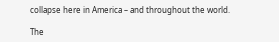collapse here in America – and throughout the world.

The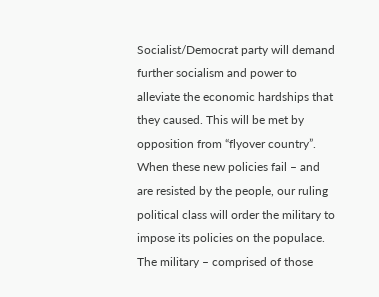Socialist/Democrat party will demand further socialism and power to alleviate the economic hardships that they caused. This will be met by opposition from “flyover country”. When these new policies fail – and are resisted by the people, our ruling political class will order the military to impose its policies on the populace. The military – comprised of those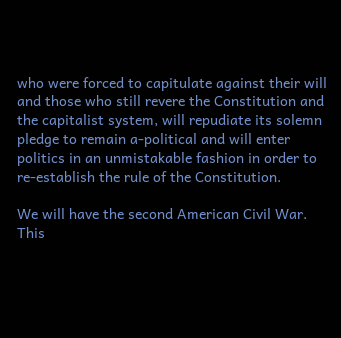who were forced to capitulate against their will and those who still revere the Constitution and the capitalist system, will repudiate its solemn pledge to remain a-political and will enter politics in an unmistakable fashion in order to re-establish the rule of the Constitution.

We will have the second American Civil War. This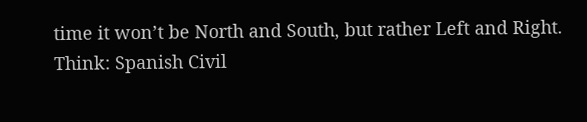time it won’t be North and South, but rather Left and Right.
Think: Spanish Civil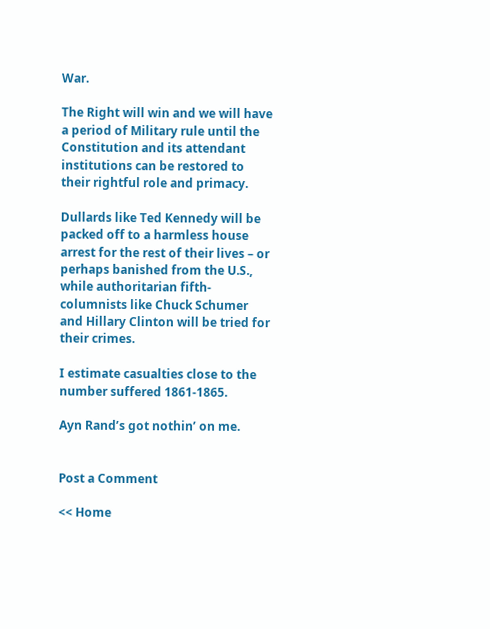War.

The Right will win and we will have a period of Military rule until the Constitution and its attendant institutions can be restored to their rightful role and primacy.

Dullards like Ted Kennedy will be packed off to a harmless house arrest for the rest of their lives – or perhaps banished from the U.S., while authoritarian fifth-columnists like Chuck Schumer and Hillary Clinton will be tried for their crimes.

I estimate casualties close to the number suffered 1861-1865.

Ayn Rand’s got nothin’ on me.


Post a Comment

<< Home